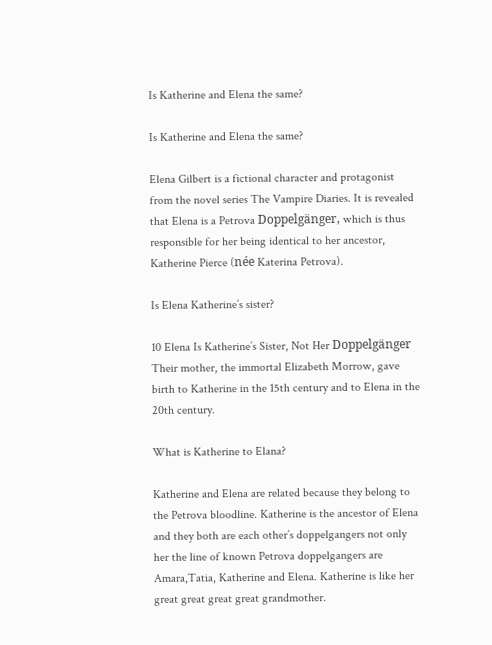Is Katherine and Elena the same?

Is Katherine and Elena the same?

Elena Gilbert is a fictional character and protagonist from the novel series The Vampire Diaries. It is revealed that Elena is a Petrova Doppelgänger, which is thus responsible for her being identical to her ancestor, Katherine Pierce (née Katerina Petrova).

Is Elena Katherine’s sister?

10 Elena Is Katherine’s Sister, Not Her Doppelgänger Their mother, the immortal Elizabeth Morrow, gave birth to Katherine in the 15th century and to Elena in the 20th century.

What is Katherine to Elana?

Katherine and Elena are related because they belong to the Petrova bloodline. Katherine is the ancestor of Elena and they both are each other’s doppelgangers not only her the line of known Petrova doppelgangers are Amara,Tatia, Katherine and Elena. Katherine is like her great great great great grandmother.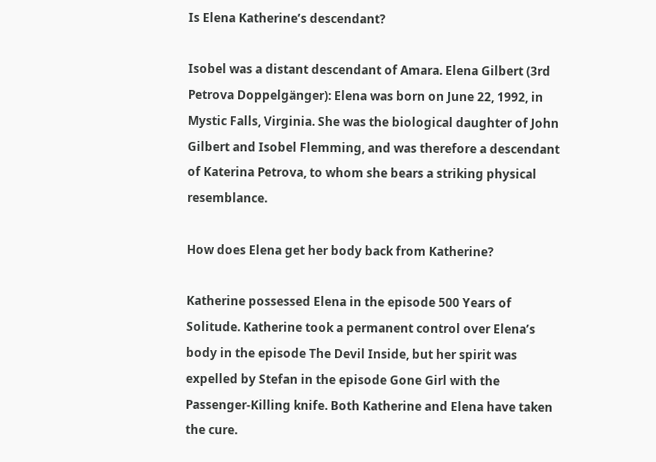Is Elena Katherine’s descendant?

Isobel was a distant descendant of Amara. Elena Gilbert (3rd Petrova Doppelgänger): Elena was born on June 22, 1992, in Mystic Falls, Virginia. She was the biological daughter of John Gilbert and Isobel Flemming, and was therefore a descendant of Katerina Petrova, to whom she bears a striking physical resemblance.

How does Elena get her body back from Katherine?

Katherine possessed Elena in the episode 500 Years of Solitude. Katherine took a permanent control over Elena’s body in the episode The Devil Inside, but her spirit was expelled by Stefan in the episode Gone Girl with the Passenger-Killing knife. Both Katherine and Elena have taken the cure.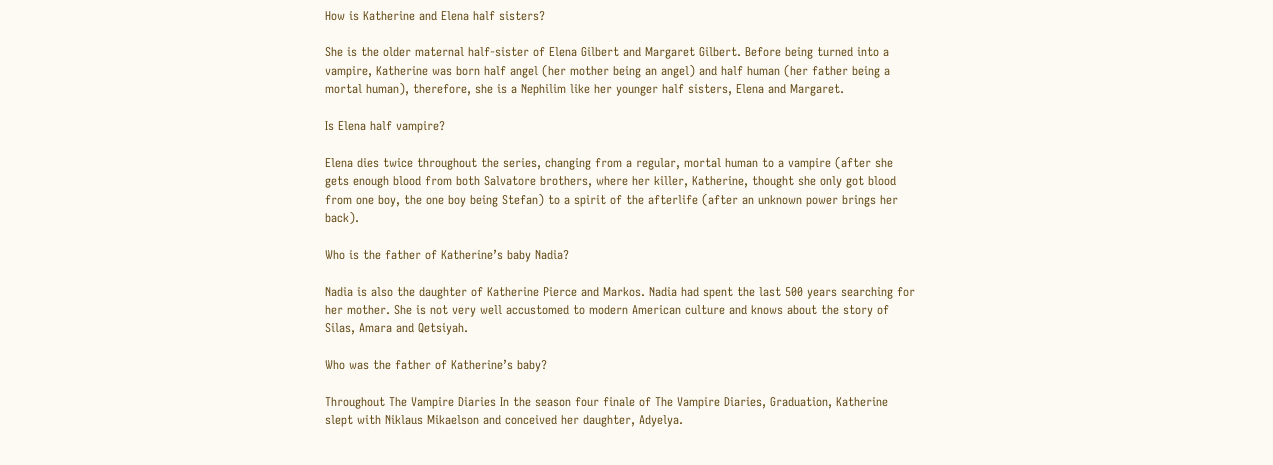How is Katherine and Elena half sisters?

She is the older maternal half-sister of Elena Gilbert and Margaret Gilbert. Before being turned into a vampire, Katherine was born half angel (her mother being an angel) and half human (her father being a mortal human), therefore, she is a Nephilim like her younger half sisters, Elena and Margaret.

Is Elena half vampire?

Elena dies twice throughout the series, changing from a regular, mortal human to a vampire (after she gets enough blood from both Salvatore brothers, where her killer, Katherine, thought she only got blood from one boy, the one boy being Stefan) to a spirit of the afterlife (after an unknown power brings her back).

Who is the father of Katherine’s baby Nadia?

Nadia is also the daughter of Katherine Pierce and Markos. Nadia had spent the last 500 years searching for her mother. She is not very well accustomed to modern American culture and knows about the story of Silas, Amara and Qetsiyah.

Who was the father of Katherine’s baby?

Throughout The Vampire Diaries In the season four finale of The Vampire Diaries, Graduation, Katherine slept with Niklaus Mikaelson and conceived her daughter, Adyelya.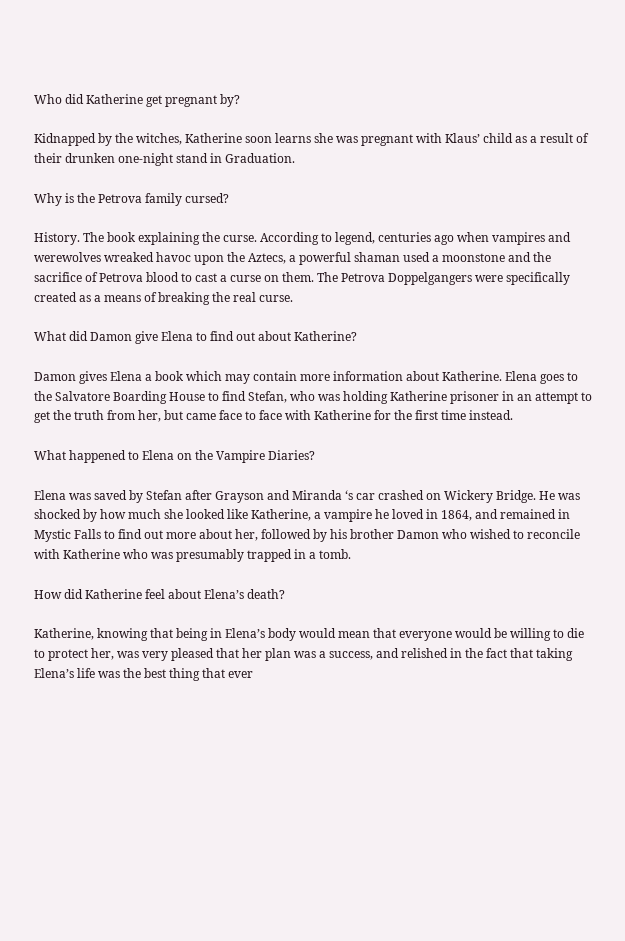Who did Katherine get pregnant by?

Kidnapped by the witches, Katherine soon learns she was pregnant with Klaus’ child as a result of their drunken one-night stand in Graduation.

Why is the Petrova family cursed?

History. The book explaining the curse. According to legend, centuries ago when vampires and werewolves wreaked havoc upon the Aztecs, a powerful shaman used a moonstone and the sacrifice of Petrova blood to cast a curse on them. The Petrova Doppelgangers were specifically created as a means of breaking the real curse.

What did Damon give Elena to find out about Katherine?

Damon gives Elena a book which may contain more information about Katherine. Elena goes to the Salvatore Boarding House to find Stefan, who was holding Katherine prisoner in an attempt to get the truth from her, but came face to face with Katherine for the first time instead.

What happened to Elena on the Vampire Diaries?

Elena was saved by Stefan after Grayson and Miranda ‘s car crashed on Wickery Bridge. He was shocked by how much she looked like Katherine, a vampire he loved in 1864, and remained in Mystic Falls to find out more about her, followed by his brother Damon who wished to reconcile with Katherine who was presumably trapped in a tomb.

How did Katherine feel about Elena’s death?

Katherine, knowing that being in Elena’s body would mean that everyone would be willing to die to protect her, was very pleased that her plan was a success, and relished in the fact that taking Elena’s life was the best thing that ever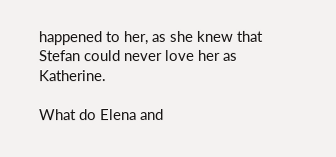happened to her, as she knew that Stefan could never love her as Katherine.

What do Elena and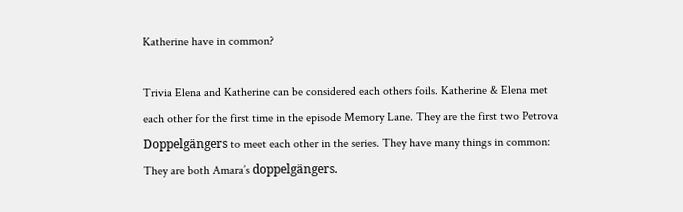Katherine have in common?

Trivia Elena and Katherine can be considered each others foils. Katherine & Elena met each other for the first time in the episode Memory Lane. They are the first two Petrova Doppelgängers to meet each other in the series. They have many things in common: They are both Amara’s doppelgängers.